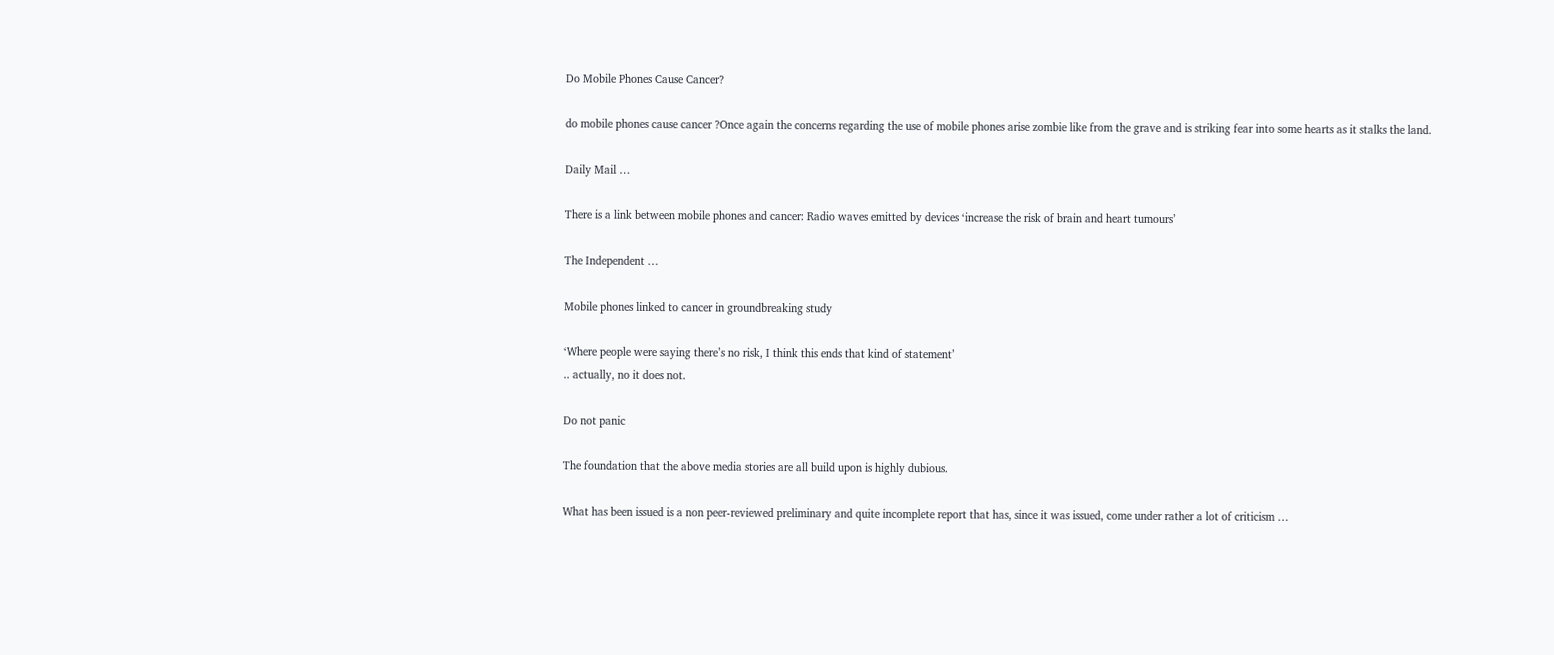Do Mobile Phones Cause Cancer?

do mobile phones cause cancer ?Once again the concerns regarding the use of mobile phones arise zombie like from the grave and is striking fear into some hearts as it stalks the land.

Daily Mail …

There is a link between mobile phones and cancer: Radio waves emitted by devices ‘increase the risk of brain and heart tumours’

The Independent …

Mobile phones linked to cancer in groundbreaking study

‘Where people were saying there’s no risk, I think this ends that kind of statement’
.. actually, no it does not.

Do not panic

The foundation that the above media stories are all build upon is highly dubious.

What has been issued is a non peer-reviewed preliminary and quite incomplete report that has, since it was issued, come under rather a lot of criticism …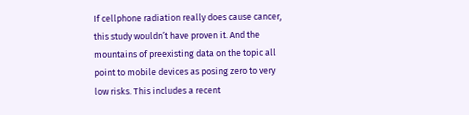If cellphone radiation really does cause cancer, this study wouldn’t have proven it. And the mountains of preexisting data on the topic all point to mobile devices as posing zero to very low risks. This includes a recent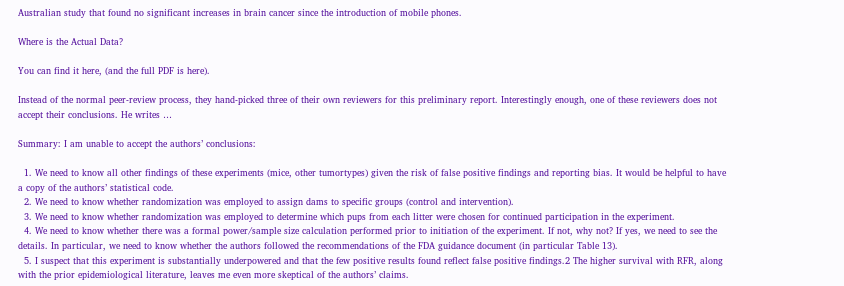Australian study that found no significant increases in brain cancer since the introduction of mobile phones.

Where is the Actual Data?

You can find it here, (and the full PDF is here).

Instead of the normal peer-review process, they hand-picked three of their own reviewers for this preliminary report. Interestingly enough, one of these reviewers does not accept their conclusions. He writes …

Summary: I am unable to accept the authors’ conclusions:

  1. We need to know all other findings of these experiments (mice, other tumortypes) given the risk of false positive findings and reporting bias. It would be helpful to have a copy of the authors’ statistical code.
  2. We need to know whether randomization was employed to assign dams to specific groups (control and intervention).
  3. We need to know whether randomization was employed to determine which pups from each litter were chosen for continued participation in the experiment.
  4. We need to know whether there was a formal power/sample size calculation performed prior to initiation of the experiment. If not, why not? If yes, we need to see the details. In particular, we need to know whether the authors followed the recommendations of the FDA guidance document (in particular Table 13).
  5. I suspect that this experiment is substantially underpowered and that the few positive results found reflect false positive findings.2 The higher survival with RFR, along with the prior epidemiological literature, leaves me even more skeptical of the authors’ claims.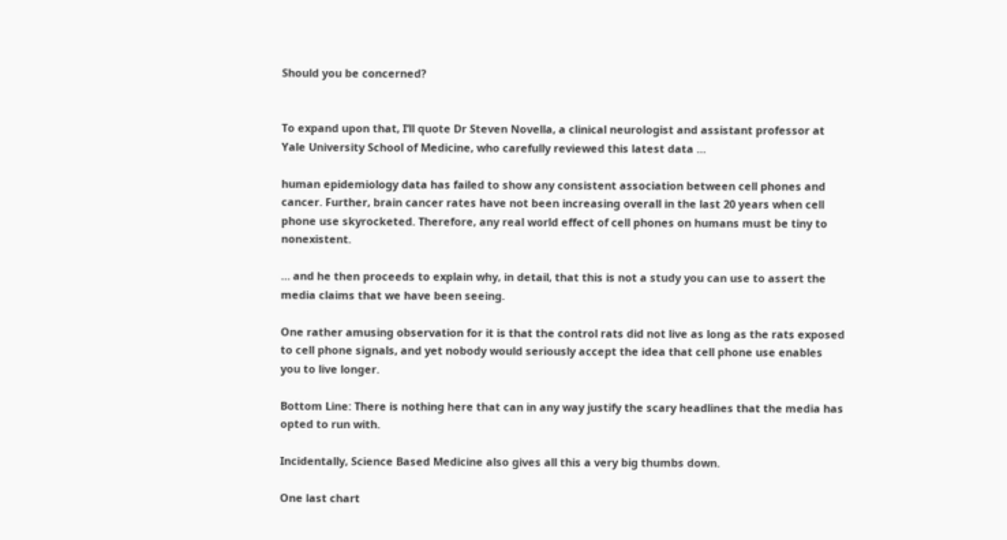Should you be concerned?


To expand upon that, I’ll quote Dr Steven Novella, a clinical neurologist and assistant professor at Yale University School of Medicine, who carefully reviewed this latest data …

human epidemiology data has failed to show any consistent association between cell phones and cancer. Further, brain cancer rates have not been increasing overall in the last 20 years when cell phone use skyrocketed. Therefore, any real world effect of cell phones on humans must be tiny to nonexistent.

… and he then proceeds to explain why, in detail, that this is not a study you can use to assert the media claims that we have been seeing.

One rather amusing observation for it is that the control rats did not live as long as the rats exposed to cell phone signals, and yet nobody would seriously accept the idea that cell phone use enables you to live longer.

Bottom Line: There is nothing here that can in any way justify the scary headlines that the media has opted to run with.

Incidentally, Science Based Medicine also gives all this a very big thumbs down.

One last chart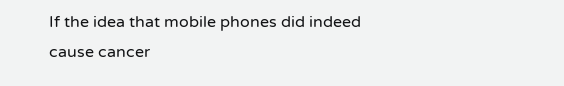If the idea that mobile phones did indeed cause cancer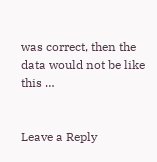was correct, then the data would not be like this …


Leave a Reply